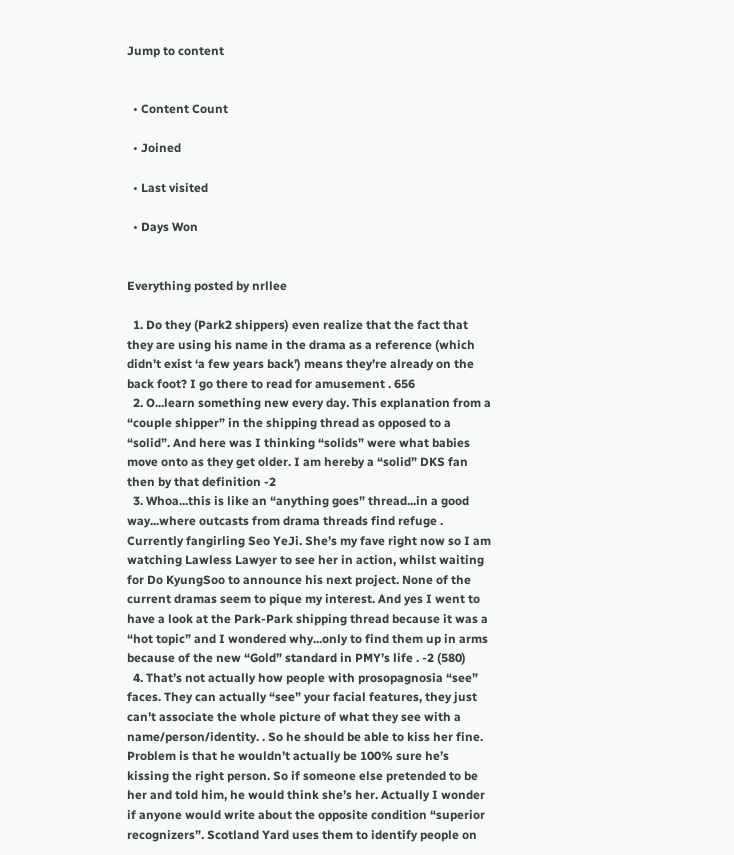Jump to content


  • Content Count

  • Joined

  • Last visited

  • Days Won


Everything posted by nrllee

  1. Do they (Park2 shippers) even realize that the fact that they are using his name in the drama as a reference (which didn’t exist ‘a few years back’) means they’re already on the back foot? I go there to read for amusement . 656
  2. O...learn something new every day. This explanation from a “couple shipper” in the shipping thread as opposed to a “solid”. And here was I thinking “solids” were what babies move onto as they get older. I am hereby a “solid” DKS fan then by that definition -2
  3. Whoa...this is like an “anything goes” thread...in a good way...where outcasts from drama threads find refuge . Currently fangirling Seo YeJi. She’s my fave right now so I am watching Lawless Lawyer to see her in action, whilst waiting for Do KyungSoo to announce his next project. None of the current dramas seem to pique my interest. And yes I went to have a look at the Park-Park shipping thread because it was a “hot topic” and I wondered why...only to find them up in arms because of the new “Gold” standard in PMY’s life . -2 (580)
  4. That’s not actually how people with prosopagnosia “see” faces. They can actually “see” your facial features, they just can’t associate the whole picture of what they see with a name/person/identity. . So he should be able to kiss her fine. Problem is that he wouldn’t actually be 100% sure he’s kissing the right person. So if someone else pretended to be her and told him, he would think she’s her. Actually I wonder if anyone would write about the opposite condition “superior recognizers”. Scotland Yard uses them to identify people on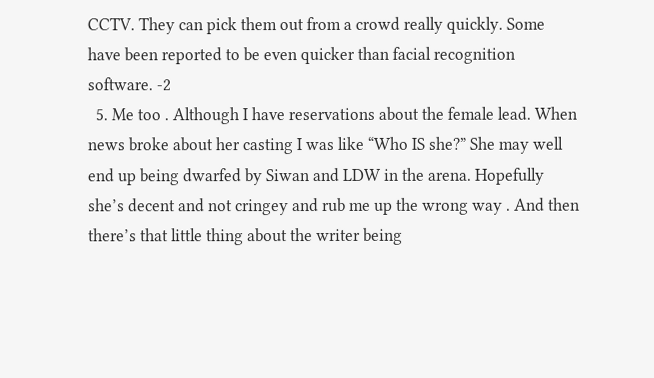CCTV. They can pick them out from a crowd really quickly. Some have been reported to be even quicker than facial recognition software. -2
  5. Me too . Although I have reservations about the female lead. When news broke about her casting I was like “Who IS she?” She may well end up being dwarfed by Siwan and LDW in the arena. Hopefully she’s decent and not cringey and rub me up the wrong way . And then there’s that little thing about the writer being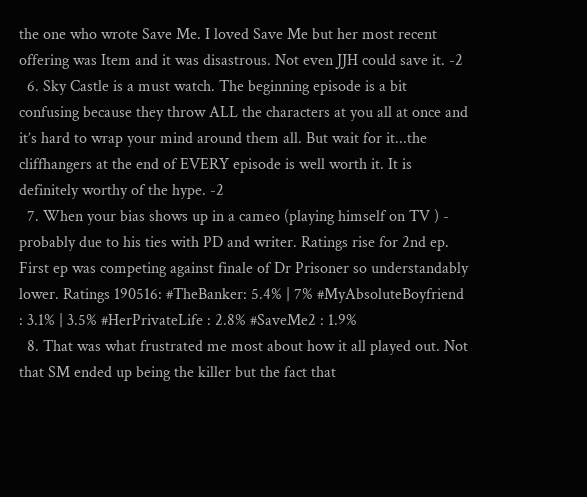the one who wrote Save Me. I loved Save Me but her most recent offering was Item and it was disastrous. Not even JJH could save it. -2
  6. Sky Castle is a must watch. The beginning episode is a bit confusing because they throw ALL the characters at you all at once and it’s hard to wrap your mind around them all. But wait for it...the cliffhangers at the end of EVERY episode is well worth it. It is definitely worthy of the hype. -2
  7. When your bias shows up in a cameo (playing himself on TV ) - probably due to his ties with PD and writer. Ratings rise for 2nd ep. First ep was competing against finale of Dr Prisoner so understandably lower. Ratings 190516: #TheBanker: 5.4% | 7% #MyAbsoluteBoyfriend : 3.1% | 3.5% #HerPrivateLife : 2.8% #SaveMe2 : 1.9%
  8. That was what frustrated me most about how it all played out. Not that SM ended up being the killer but the fact that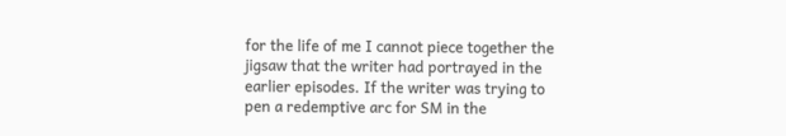for the life of me I cannot piece together the jigsaw that the writer had portrayed in the earlier episodes. If the writer was trying to pen a redemptive arc for SM in the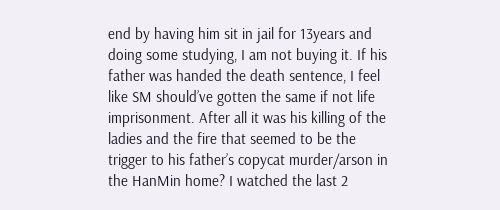end by having him sit in jail for 13years and doing some studying, I am not buying it. If his father was handed the death sentence, I feel like SM should’ve gotten the same if not life imprisonment. After all it was his killing of the ladies and the fire that seemed to be the trigger to his father’s copycat murder/arson in the HanMin home? I watched the last 2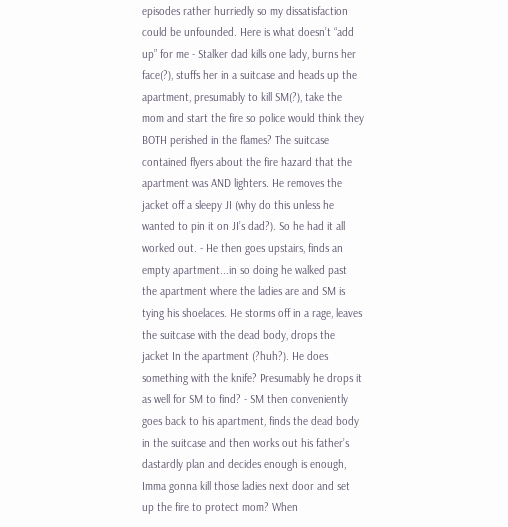episodes rather hurriedly so my dissatisfaction could be unfounded. Here is what doesn’t “add up” for me - Stalker dad kills one lady, burns her face(?), stuffs her in a suitcase and heads up the apartment, presumably to kill SM(?), take the mom and start the fire so police would think they BOTH perished in the flames? The suitcase contained flyers about the fire hazard that the apartment was AND lighters. He removes the jacket off a sleepy JI (why do this unless he wanted to pin it on JI’s dad?). So he had it all worked out. - He then goes upstairs, finds an empty apartment...in so doing he walked past the apartment where the ladies are and SM is tying his shoelaces. He storms off in a rage, leaves the suitcase with the dead body, drops the jacket In the apartment (?huh?). He does something with the knife? Presumably he drops it as well for SM to find? - SM then conveniently goes back to his apartment, finds the dead body in the suitcase and then works out his father’s dastardly plan and decides enough is enough, Imma gonna kill those ladies next door and set up the fire to protect mom? When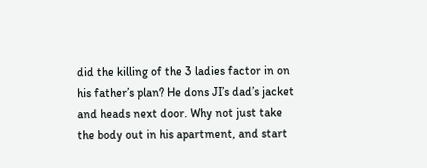did the killing of the 3 ladies factor in on his father’s plan? He dons JI’s dad’s jacket and heads next door. Why not just take the body out in his apartment, and start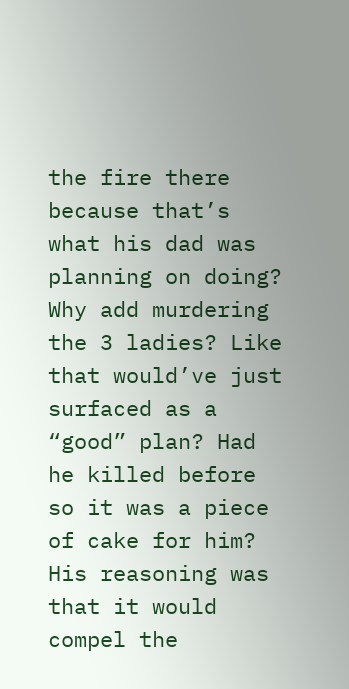the fire there because that’s what his dad was planning on doing? Why add murdering the 3 ladies? Like that would’ve just surfaced as a “good” plan? Had he killed before so it was a piece of cake for him? His reasoning was that it would compel the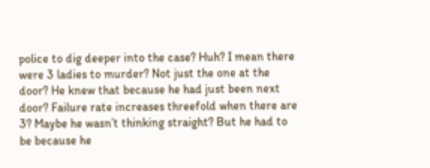police to dig deeper into the case? Huh? I mean there were 3 ladies to murder? Not just the one at the door? He knew that because he had just been next door? Failure rate increases threefold when there are 3? Maybe he wasn’t thinking straight? But he had to be because he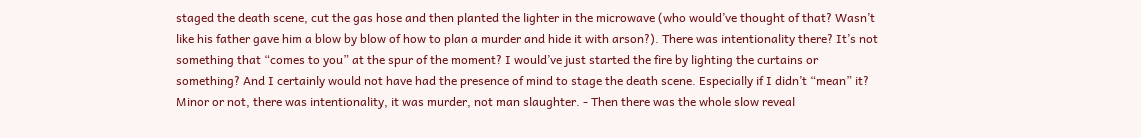staged the death scene, cut the gas hose and then planted the lighter in the microwave (who would’ve thought of that? Wasn’t like his father gave him a blow by blow of how to plan a murder and hide it with arson?). There was intentionality there? It’s not something that “comes to you” at the spur of the moment? I would’ve just started the fire by lighting the curtains or something? And I certainly would not have had the presence of mind to stage the death scene. Especially if I didn’t “mean” it? Minor or not, there was intentionality, it was murder, not man slaughter. - Then there was the whole slow reveal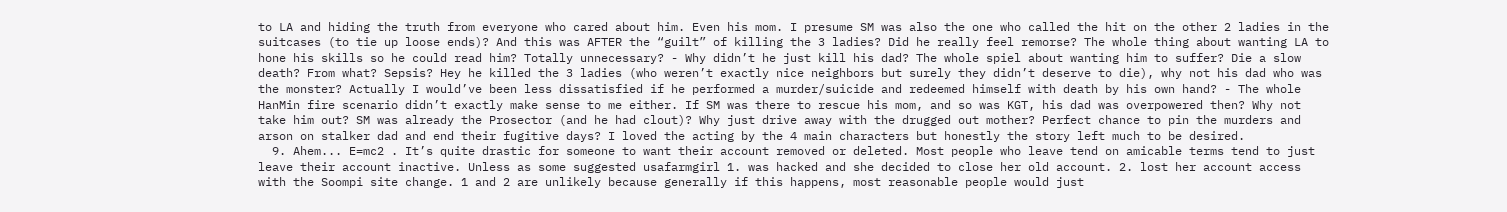to LA and hiding the truth from everyone who cared about him. Even his mom. I presume SM was also the one who called the hit on the other 2 ladies in the suitcases (to tie up loose ends)? And this was AFTER the “guilt” of killing the 3 ladies? Did he really feel remorse? The whole thing about wanting LA to hone his skills so he could read him? Totally unnecessary? - Why didn’t he just kill his dad? The whole spiel about wanting him to suffer? Die a slow death? From what? Sepsis? Hey he killed the 3 ladies (who weren’t exactly nice neighbors but surely they didn’t deserve to die), why not his dad who was the monster? Actually I would’ve been less dissatisfied if he performed a murder/suicide and redeemed himself with death by his own hand? - The whole HanMin fire scenario didn’t exactly make sense to me either. If SM was there to rescue his mom, and so was KGT, his dad was overpowered then? Why not take him out? SM was already the Prosector (and he had clout)? Why just drive away with the drugged out mother? Perfect chance to pin the murders and arson on stalker dad and end their fugitive days? I loved the acting by the 4 main characters but honestly the story left much to be desired.
  9. Ahem... E=mc2 . It’s quite drastic for someone to want their account removed or deleted. Most people who leave tend on amicable terms tend to just leave their account inactive. Unless as some suggested usafarmgirl 1. was hacked and she decided to close her old account. 2. lost her account access with the Soompi site change. 1 and 2 are unlikely because generally if this happens, most reasonable people would just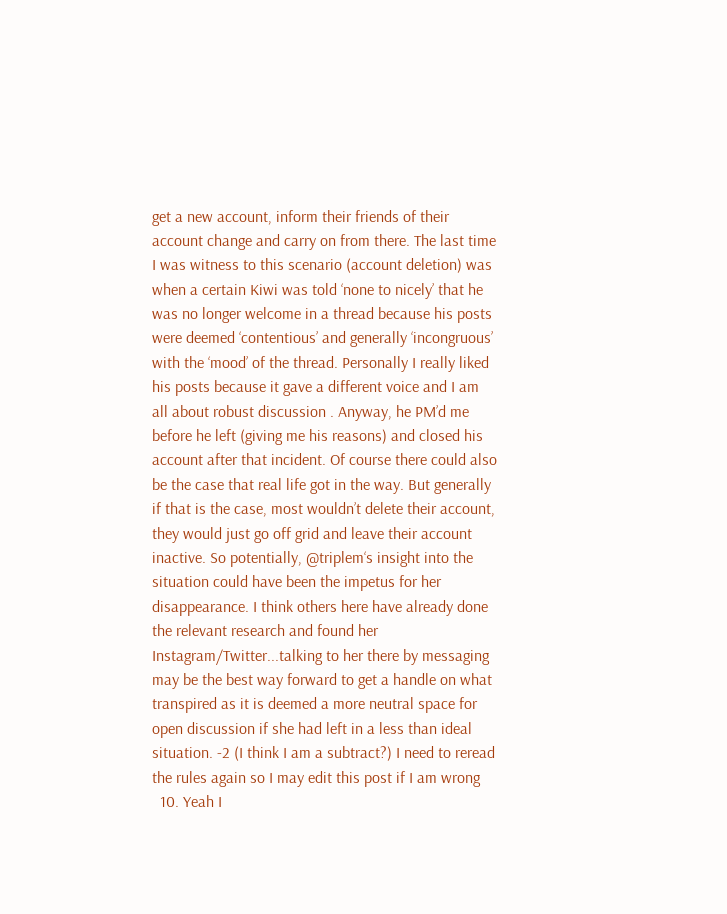get a new account, inform their friends of their account change and carry on from there. The last time I was witness to this scenario (account deletion) was when a certain Kiwi was told ‘none to nicely’ that he was no longer welcome in a thread because his posts were deemed ‘contentious’ and generally ‘incongruous’ with the ‘mood’ of the thread. Personally I really liked his posts because it gave a different voice and I am all about robust discussion . Anyway, he PM’d me before he left (giving me his reasons) and closed his account after that incident. Of course there could also be the case that real life got in the way. But generally if that is the case, most wouldn’t delete their account, they would just go off grid and leave their account inactive. So potentially, @triplem‘s insight into the situation could have been the impetus for her disappearance. I think others here have already done the relevant research and found her Instagram/Twitter...talking to her there by messaging may be the best way forward to get a handle on what transpired as it is deemed a more neutral space for open discussion if she had left in a less than ideal situation. -2 (I think I am a subtract?) I need to reread the rules again so I may edit this post if I am wrong
  10. Yeah I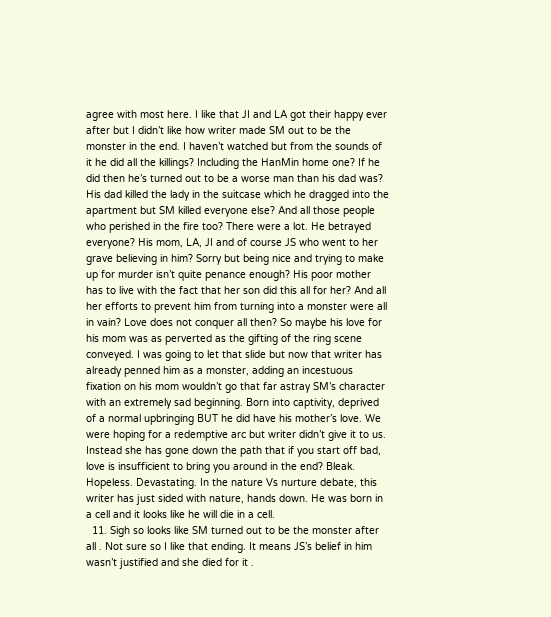agree with most here. I like that JI and LA got their happy ever after but I didn’t like how writer made SM out to be the monster in the end. I haven’t watched but from the sounds of it he did all the killings? Including the HanMin home one? If he did then he’s turned out to be a worse man than his dad was? His dad killed the lady in the suitcase which he dragged into the apartment but SM killed everyone else? And all those people who perished in the fire too? There were a lot. He betrayed everyone? His mom, LA, JI and of course JS who went to her grave believing in him? Sorry but being nice and trying to make up for murder isn’t quite penance enough? His poor mother has to live with the fact that her son did this all for her? And all her efforts to prevent him from turning into a monster were all in vain? Love does not conquer all then? So maybe his love for his mom was as perverted as the gifting of the ring scene conveyed. I was going to let that slide but now that writer has already penned him as a monster, adding an incestuous fixation on his mom wouldn’t go that far astray SM’s character with an extremely sad beginning. Born into captivity, deprived of a normal upbringing BUT he did have his mother’s love. We were hoping for a redemptive arc but writer didn’t give it to us. Instead she has gone down the path that if you start off bad, love is insufficient to bring you around in the end? Bleak. Hopeless. Devastating. In the nature Vs nurture debate, this writer has just sided with nature, hands down. He was born in a cell and it looks like he will die in a cell.
  11. Sigh so looks like SM turned out to be the monster after all . Not sure so I like that ending. It means JS’s belief in him wasn’t justified and she died for it .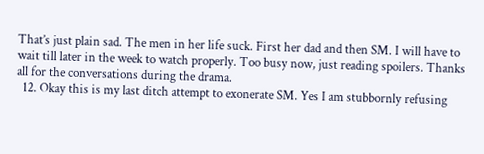That’s just plain sad. The men in her life suck. First her dad and then SM. I will have to wait till later in the week to watch properly. Too busy now, just reading spoilers. Thanks all for the conversations during the drama.
  12. Okay this is my last ditch attempt to exonerate SM. Yes I am stubbornly refusing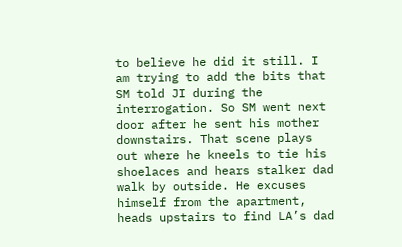to believe he did it still. I am trying to add the bits that SM told JI during the interrogation. So SM went next door after he sent his mother downstairs. That scene plays out where he kneels to tie his shoelaces and hears stalker dad walk by outside. He excuses himself from the apartment, heads upstairs to find LA’s dad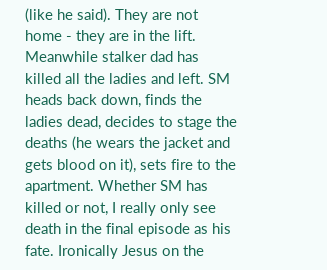(like he said). They are not home - they are in the lift. Meanwhile stalker dad has killed all the ladies and left. SM heads back down, finds the ladies dead, decides to stage the deaths (he wears the jacket and gets blood on it), sets fire to the apartment. Whether SM has killed or not, I really only see death in the final episode as his fate. Ironically Jesus on the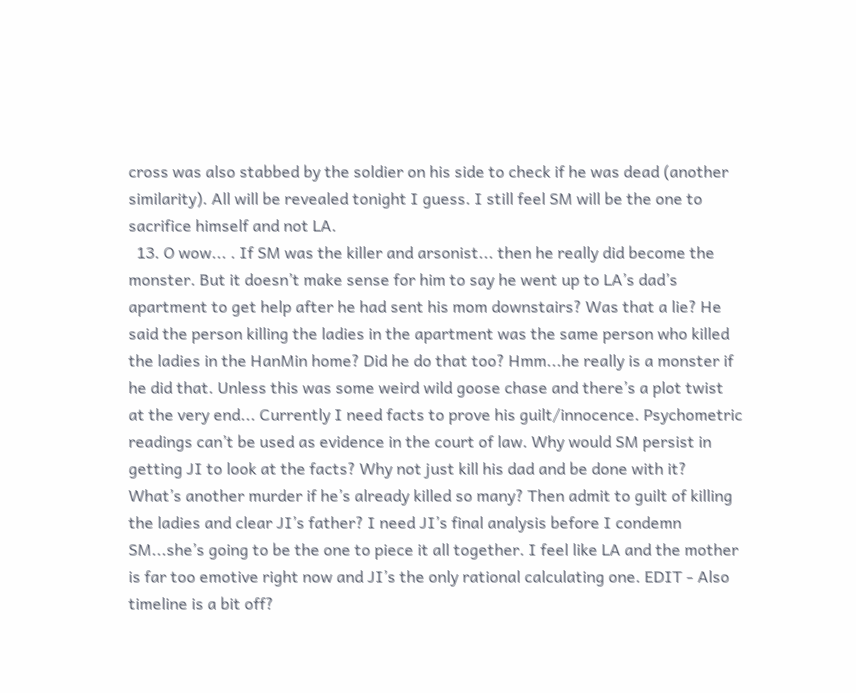cross was also stabbed by the soldier on his side to check if he was dead (another similarity). All will be revealed tonight I guess. I still feel SM will be the one to sacrifice himself and not LA.
  13. O wow... . If SM was the killer and arsonist... then he really did become the monster. But it doesn’t make sense for him to say he went up to LA’s dad’s apartment to get help after he had sent his mom downstairs? Was that a lie? He said the person killing the ladies in the apartment was the same person who killed the ladies in the HanMin home? Did he do that too? Hmm...he really is a monster if he did that. Unless this was some weird wild goose chase and there’s a plot twist at the very end... Currently I need facts to prove his guilt/innocence. Psychometric readings can’t be used as evidence in the court of law. Why would SM persist in getting JI to look at the facts? Why not just kill his dad and be done with it? What’s another murder if he’s already killed so many? Then admit to guilt of killing the ladies and clear JI’s father? I need JI’s final analysis before I condemn SM...she’s going to be the one to piece it all together. I feel like LA and the mother is far too emotive right now and JI’s the only rational calculating one. EDIT - Also timeline is a bit off?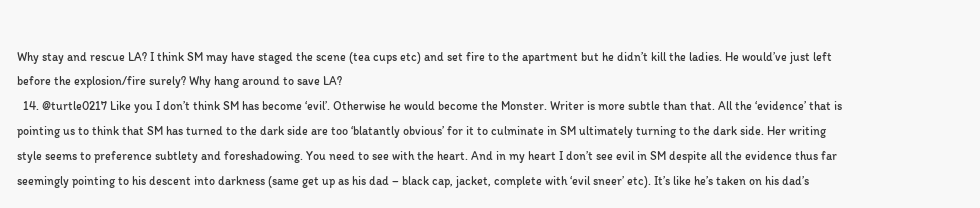Why stay and rescue LA? I think SM may have staged the scene (tea cups etc) and set fire to the apartment but he didn’t kill the ladies. He would’ve just left before the explosion/fire surely? Why hang around to save LA?
  14. @turtle0217 Like you I don’t think SM has become ‘evil’. Otherwise he would become the Monster. Writer is more subtle than that. All the ‘evidence’ that is pointing us to think that SM has turned to the dark side are too ‘blatantly obvious’ for it to culminate in SM ultimately turning to the dark side. Her writing style seems to preference subtlety and foreshadowing. You need to see with the heart. And in my heart I don’t see evil in SM despite all the evidence thus far seemingly pointing to his descent into darkness (same get up as his dad – black cap, jacket, complete with ‘evil sneer’ etc). It’s like he’s taken on his dad’s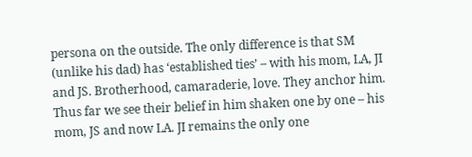persona on the outside. The only difference is that SM (unlike his dad) has ‘established ties’ – with his mom, LA, JI and JS. Brotherhood, camaraderie, love. They anchor him. Thus far we see their belief in him shaken one by one – his mom, JS and now LA. JI remains the only one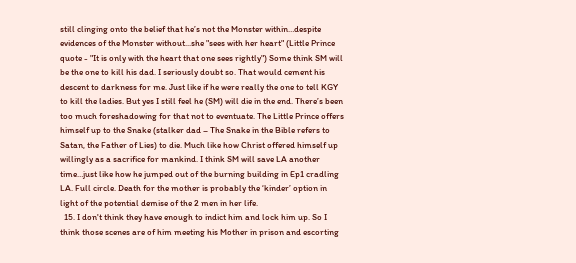still clinging onto the belief that he’s not the Monster within…despite evidences of the Monster without...she "sees with her heart" (Little Prince quote - "It is only with the heart that one sees rightly") Some think SM will be the one to kill his dad. I seriously doubt so. That would cement his descent to darkness for me. Just like if he were really the one to tell KGY to kill the ladies. But yes I still feel he (SM) will die in the end. There’s been too much foreshadowing for that not to eventuate. The Little Prince offers himself up to the Snake (stalker dad – The Snake in the Bible refers to Satan, the Father of Lies) to die. Much like how Christ offered himself up willingly as a sacrifice for mankind. I think SM will save LA another time…just like how he jumped out of the burning building in Ep1 cradling LA. Full circle. Death for the mother is probably the ‘kinder’ option in light of the potential demise of the 2 men in her life.
  15. I don't think they have enough to indict him and lock him up. So I think those scenes are of him meeting his Mother in prison and escorting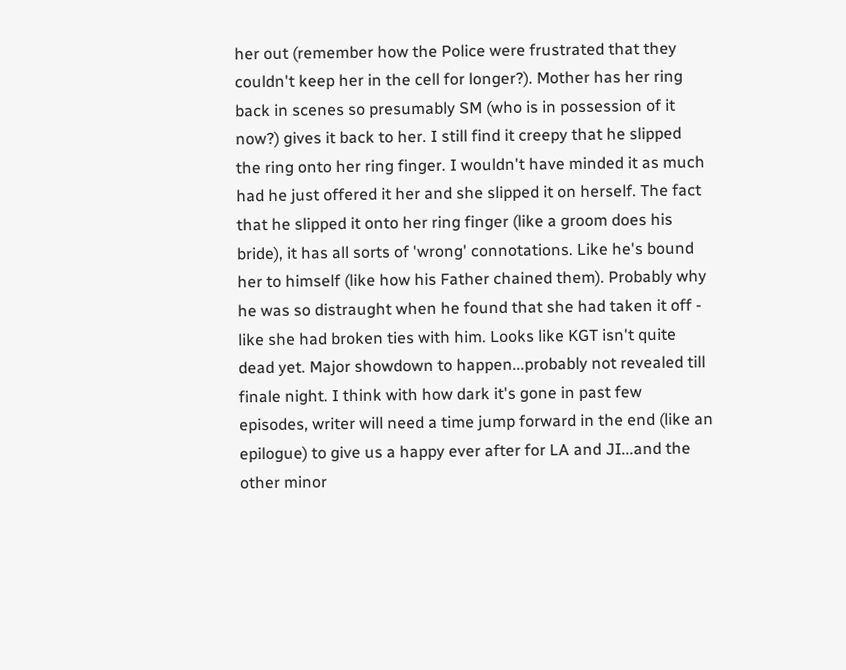her out (remember how the Police were frustrated that they couldn't keep her in the cell for longer?). Mother has her ring back in scenes so presumably SM (who is in possession of it now?) gives it back to her. I still find it creepy that he slipped the ring onto her ring finger. I wouldn't have minded it as much had he just offered it her and she slipped it on herself. The fact that he slipped it onto her ring finger (like a groom does his bride), it has all sorts of 'wrong' connotations. Like he's bound her to himself (like how his Father chained them). Probably why he was so distraught when he found that she had taken it off - like she had broken ties with him. Looks like KGT isn't quite dead yet. Major showdown to happen...probably not revealed till finale night. I think with how dark it's gone in past few episodes, writer will need a time jump forward in the end (like an epilogue) to give us a happy ever after for LA and JI...and the other minor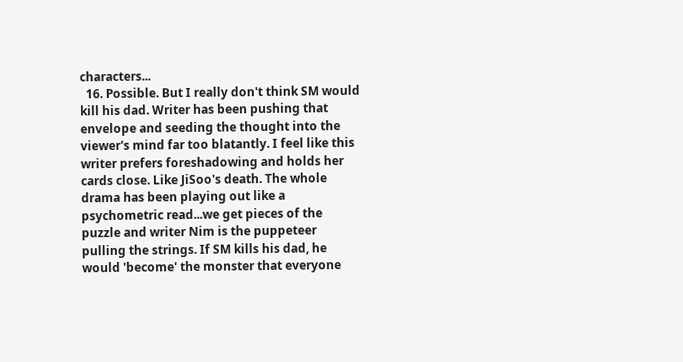characters...
  16. Possible. But I really don't think SM would kill his dad. Writer has been pushing that envelope and seeding the thought into the viewer's mind far too blatantly. I feel like this writer prefers foreshadowing and holds her cards close. Like JiSoo's death. The whole drama has been playing out like a psychometric read...we get pieces of the puzzle and writer Nim is the puppeteer pulling the strings. If SM kills his dad, he would 'become' the monster that everyone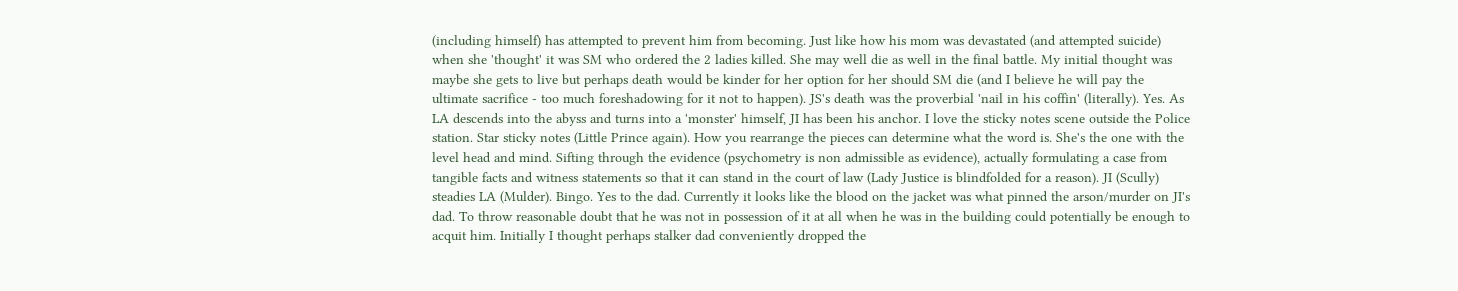(including himself) has attempted to prevent him from becoming. Just like how his mom was devastated (and attempted suicide) when she 'thought' it was SM who ordered the 2 ladies killed. She may well die as well in the final battle. My initial thought was maybe she gets to live but perhaps death would be kinder for her option for her should SM die (and I believe he will pay the ultimate sacrifice - too much foreshadowing for it not to happen). JS's death was the proverbial 'nail in his coffin' (literally). Yes. As LA descends into the abyss and turns into a 'monster' himself, JI has been his anchor. I love the sticky notes scene outside the Police station. Star sticky notes (Little Prince again). How you rearrange the pieces can determine what the word is. She's the one with the level head and mind. Sifting through the evidence (psychometry is non admissible as evidence), actually formulating a case from tangible facts and witness statements so that it can stand in the court of law (Lady Justice is blindfolded for a reason). JI (Scully) steadies LA (Mulder). Bingo. Yes to the dad. Currently it looks like the blood on the jacket was what pinned the arson/murder on JI's dad. To throw reasonable doubt that he was not in possession of it at all when he was in the building could potentially be enough to acquit him. Initially I thought perhaps stalker dad conveniently dropped the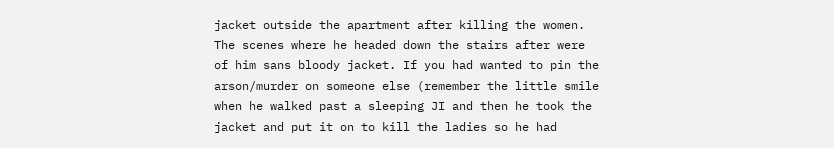jacket outside the apartment after killing the women. The scenes where he headed down the stairs after were of him sans bloody jacket. If you had wanted to pin the arson/murder on someone else (remember the little smile when he walked past a sleeping JI and then he took the jacket and put it on to kill the ladies so he had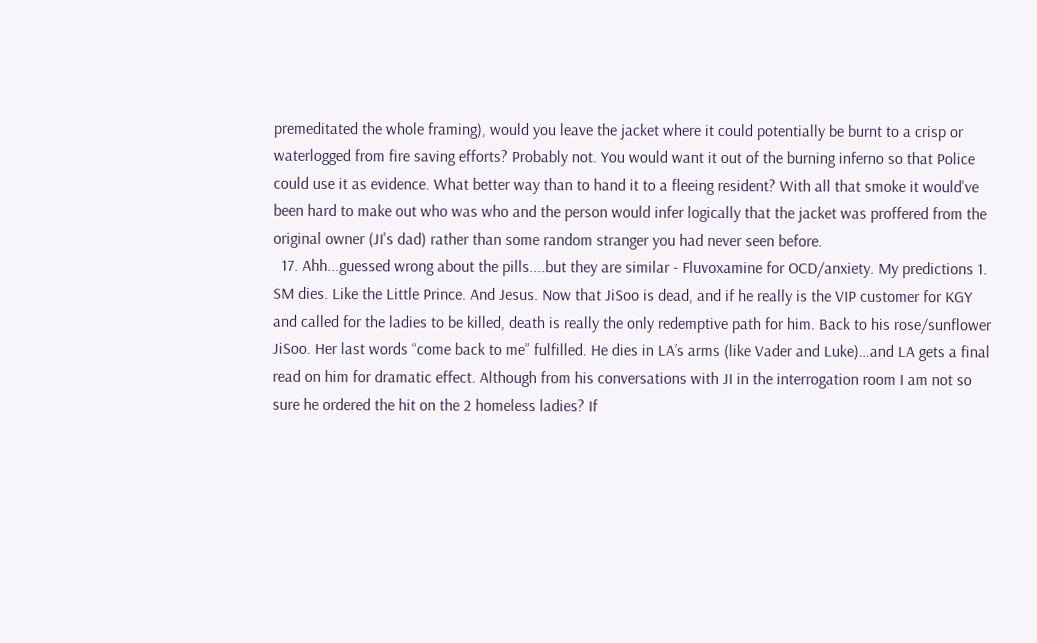premeditated the whole framing), would you leave the jacket where it could potentially be burnt to a crisp or waterlogged from fire saving efforts? Probably not. You would want it out of the burning inferno so that Police could use it as evidence. What better way than to hand it to a fleeing resident? With all that smoke it would've been hard to make out who was who and the person would infer logically that the jacket was proffered from the original owner (JI's dad) rather than some random stranger you had never seen before.
  17. Ahh...guessed wrong about the pills....but they are similar - Fluvoxamine for OCD/anxiety. My predictions 1. SM dies. Like the Little Prince. And Jesus. Now that JiSoo is dead, and if he really is the VIP customer for KGY and called for the ladies to be killed, death is really the only redemptive path for him. Back to his rose/sunflower JiSoo. Her last words “come back to me” fulfilled. He dies in LA’s arms (like Vader and Luke)…and LA gets a final read on him for dramatic effect. Although from his conversations with JI in the interrogation room I am not so sure he ordered the hit on the 2 homeless ladies? If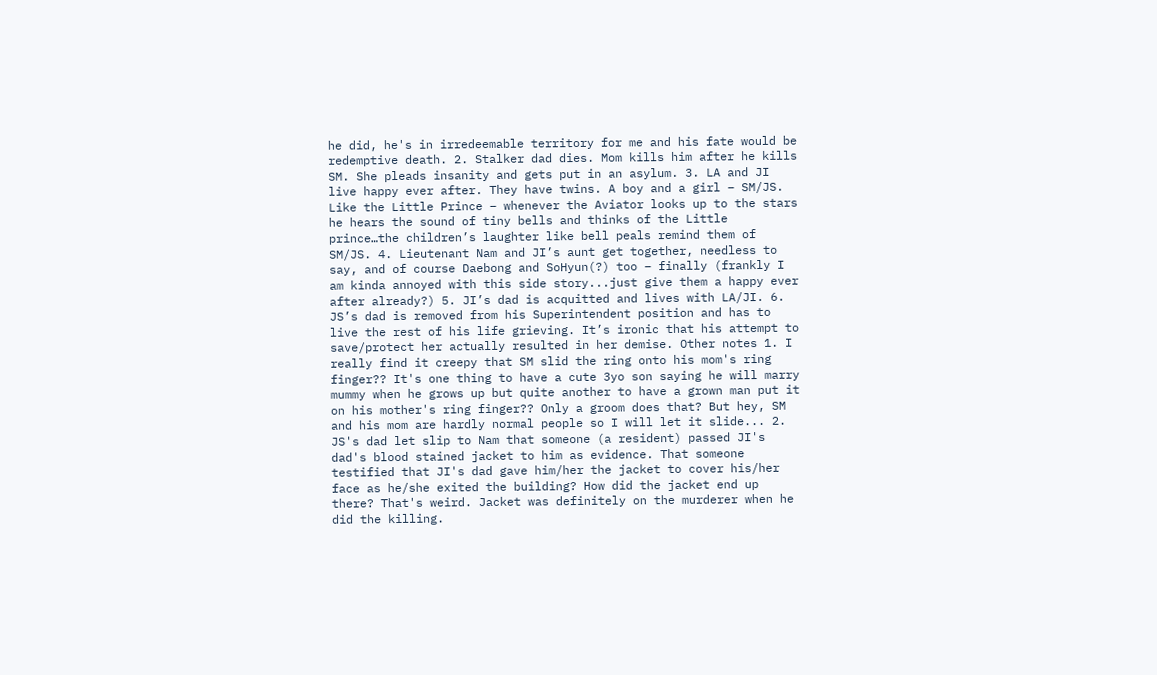he did, he's in irredeemable territory for me and his fate would be redemptive death. 2. Stalker dad dies. Mom kills him after he kills SM. She pleads insanity and gets put in an asylum. 3. LA and JI live happy ever after. They have twins. A boy and a girl – SM/JS. Like the Little Prince – whenever the Aviator looks up to the stars he hears the sound of tiny bells and thinks of the Little prince…the children’s laughter like bell peals remind them of SM/JS. 4. Lieutenant Nam and JI’s aunt get together, needless to say, and of course Daebong and SoHyun(?) too – finally (frankly I am kinda annoyed with this side story...just give them a happy ever after already?) 5. JI’s dad is acquitted and lives with LA/JI. 6. JS’s dad is removed from his Superintendent position and has to live the rest of his life grieving. It’s ironic that his attempt to save/protect her actually resulted in her demise. Other notes 1. I really find it creepy that SM slid the ring onto his mom's ring finger?? It's one thing to have a cute 3yo son saying he will marry mummy when he grows up but quite another to have a grown man put it on his mother's ring finger?? Only a groom does that? But hey, SM and his mom are hardly normal people so I will let it slide... 2. JS's dad let slip to Nam that someone (a resident) passed JI's dad's blood stained jacket to him as evidence. That someone testified that JI's dad gave him/her the jacket to cover his/her face as he/she exited the building? How did the jacket end up there? That's weird. Jacket was definitely on the murderer when he did the killing.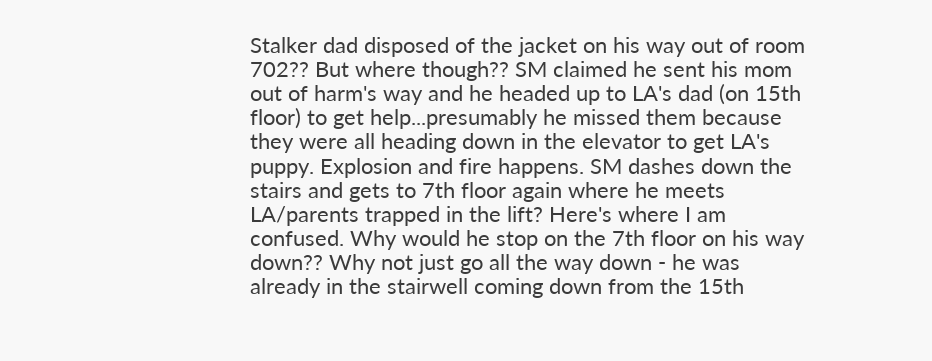Stalker dad disposed of the jacket on his way out of room 702?? But where though?? SM claimed he sent his mom out of harm's way and he headed up to LA's dad (on 15th floor) to get help...presumably he missed them because they were all heading down in the elevator to get LA's puppy. Explosion and fire happens. SM dashes down the stairs and gets to 7th floor again where he meets LA/parents trapped in the lift? Here's where I am confused. Why would he stop on the 7th floor on his way down?? Why not just go all the way down - he was already in the stairwell coming down from the 15th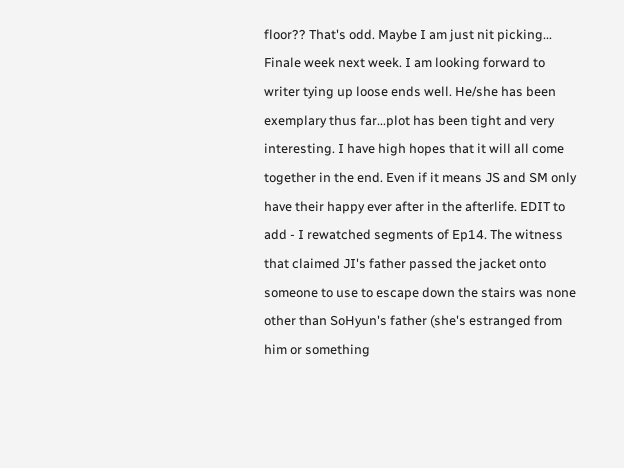floor?? That's odd. Maybe I am just nit picking... Finale week next week. I am looking forward to writer tying up loose ends well. He/she has been exemplary thus far...plot has been tight and very interesting. I have high hopes that it will all come together in the end. Even if it means JS and SM only have their happy ever after in the afterlife. EDIT to add - I rewatched segments of Ep14. The witness that claimed JI's father passed the jacket onto someone to use to escape down the stairs was none other than SoHyun's father (she's estranged from him or something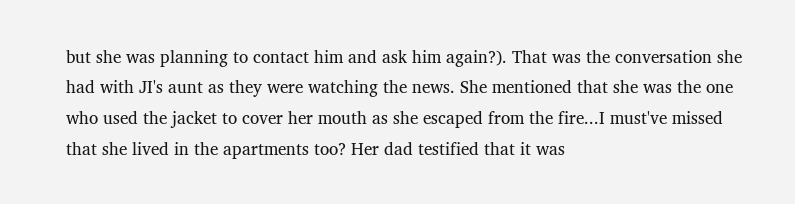but she was planning to contact him and ask him again?). That was the conversation she had with JI's aunt as they were watching the news. She mentioned that she was the one who used the jacket to cover her mouth as she escaped from the fire...I must've missed that she lived in the apartments too? Her dad testified that it was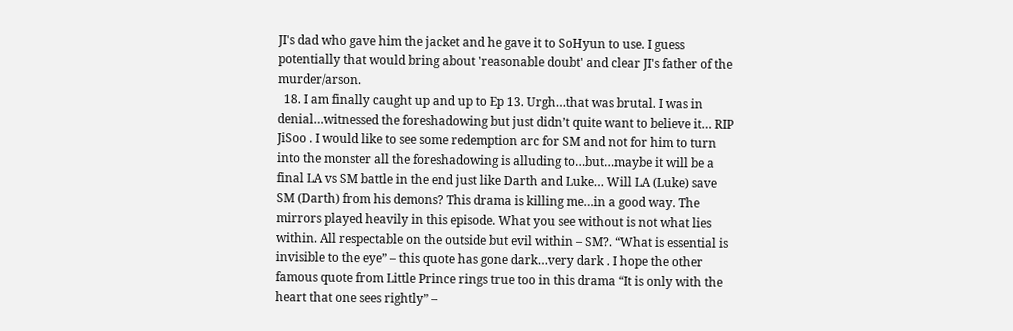JI's dad who gave him the jacket and he gave it to SoHyun to use. I guess potentially that would bring about 'reasonable doubt' and clear JI's father of the murder/arson.
  18. I am finally caught up and up to Ep 13. Urgh…that was brutal. I was in denial…witnessed the foreshadowing but just didn’t quite want to believe it… RIP JiSoo . I would like to see some redemption arc for SM and not for him to turn into the monster all the foreshadowing is alluding to…but…maybe it will be a final LA vs SM battle in the end just like Darth and Luke… Will LA (Luke) save SM (Darth) from his demons? This drama is killing me…in a good way. The mirrors played heavily in this episode. What you see without is not what lies within. All respectable on the outside but evil within – SM?. “What is essential is invisible to the eye” – this quote has gone dark…very dark . I hope the other famous quote from Little Prince rings true too in this drama “It is only with the heart that one sees rightly” –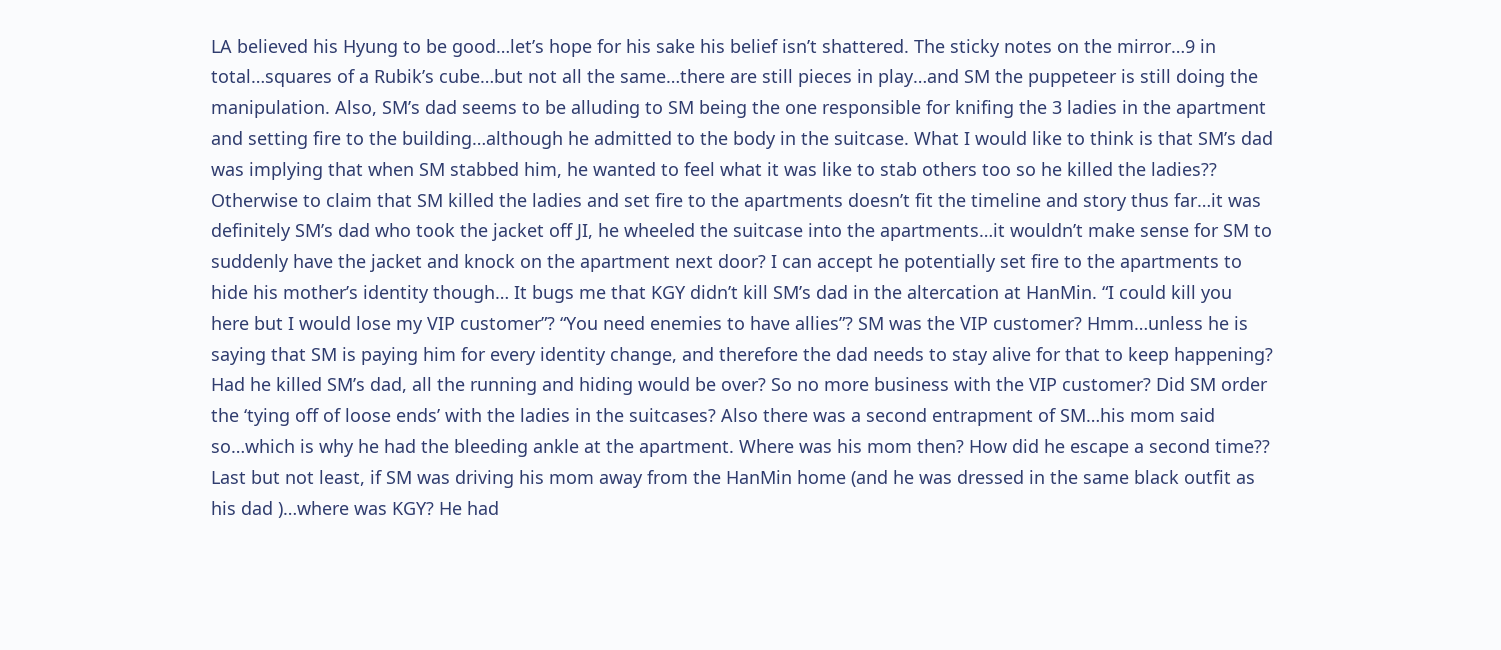LA believed his Hyung to be good…let’s hope for his sake his belief isn’t shattered. The sticky notes on the mirror…9 in total…squares of a Rubik’s cube…but not all the same…there are still pieces in play…and SM the puppeteer is still doing the manipulation. Also, SM’s dad seems to be alluding to SM being the one responsible for knifing the 3 ladies in the apartment and setting fire to the building…although he admitted to the body in the suitcase. What I would like to think is that SM’s dad was implying that when SM stabbed him, he wanted to feel what it was like to stab others too so he killed the ladies?? Otherwise to claim that SM killed the ladies and set fire to the apartments doesn’t fit the timeline and story thus far…it was definitely SM’s dad who took the jacket off JI, he wheeled the suitcase into the apartments…it wouldn’t make sense for SM to suddenly have the jacket and knock on the apartment next door? I can accept he potentially set fire to the apartments to hide his mother’s identity though… It bugs me that KGY didn’t kill SM’s dad in the altercation at HanMin. “I could kill you here but I would lose my VIP customer”? “You need enemies to have allies”? SM was the VIP customer? Hmm…unless he is saying that SM is paying him for every identity change, and therefore the dad needs to stay alive for that to keep happening? Had he killed SM’s dad, all the running and hiding would be over? So no more business with the VIP customer? Did SM order the ‘tying off of loose ends’ with the ladies in the suitcases? Also there was a second entrapment of SM…his mom said so…which is why he had the bleeding ankle at the apartment. Where was his mom then? How did he escape a second time?? Last but not least, if SM was driving his mom away from the HanMin home (and he was dressed in the same black outfit as his dad )…where was KGY? He had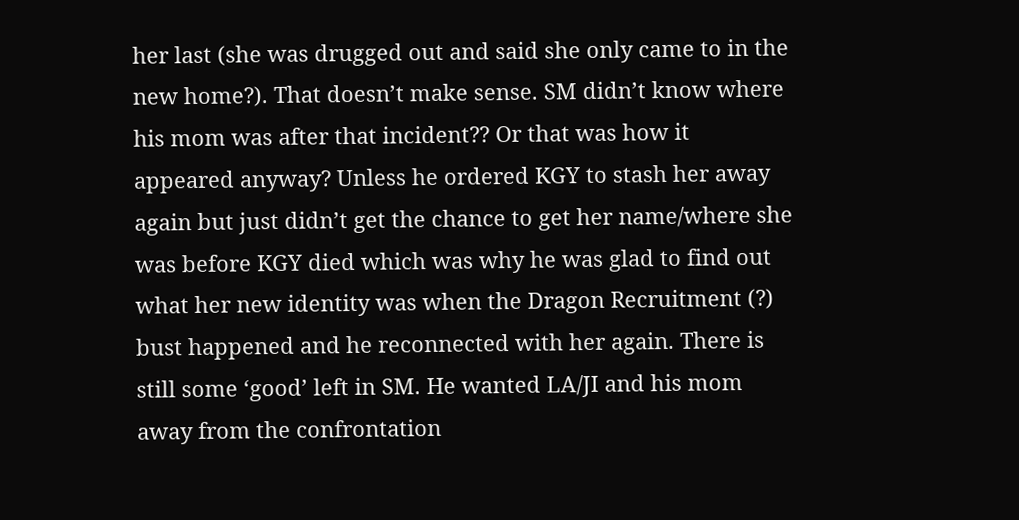her last (she was drugged out and said she only came to in the new home?). That doesn’t make sense. SM didn’t know where his mom was after that incident?? Or that was how it appeared anyway? Unless he ordered KGY to stash her away again but just didn’t get the chance to get her name/where she was before KGY died which was why he was glad to find out what her new identity was when the Dragon Recruitment (?) bust happened and he reconnected with her again. There is still some ‘good’ left in SM. He wanted LA/JI and his mom away from the confrontation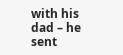with his dad – he sent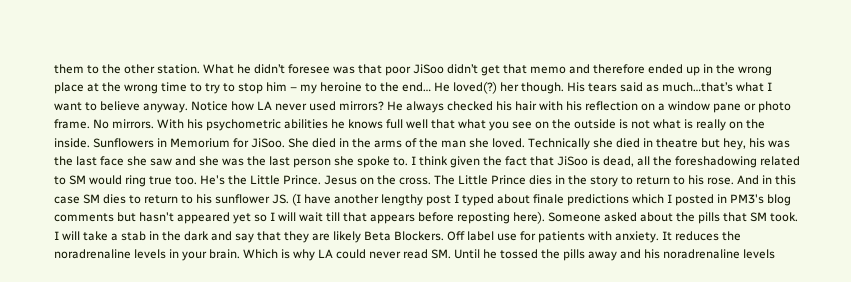them to the other station. What he didn’t foresee was that poor JiSoo didn’t get that memo and therefore ended up in the wrong place at the wrong time to try to stop him – my heroine to the end… He loved(?) her though. His tears said as much…that’s what I want to believe anyway. Notice how LA never used mirrors? He always checked his hair with his reflection on a window pane or photo frame. No mirrors. With his psychometric abilities he knows full well that what you see on the outside is not what is really on the inside. Sunflowers in Memorium for JiSoo. She died in the arms of the man she loved. Technically she died in theatre but hey, his was the last face she saw and she was the last person she spoke to. I think given the fact that JiSoo is dead, all the foreshadowing related to SM would ring true too. He's the Little Prince. Jesus on the cross. The Little Prince dies in the story to return to his rose. And in this case SM dies to return to his sunflower JS. (I have another lengthy post I typed about finale predictions which I posted in PM3's blog comments but hasn't appeared yet so I will wait till that appears before reposting here). Someone asked about the pills that SM took. I will take a stab in the dark and say that they are likely Beta Blockers. Off label use for patients with anxiety. It reduces the noradrenaline levels in your brain. Which is why LA could never read SM. Until he tossed the pills away and his noradrenaline levels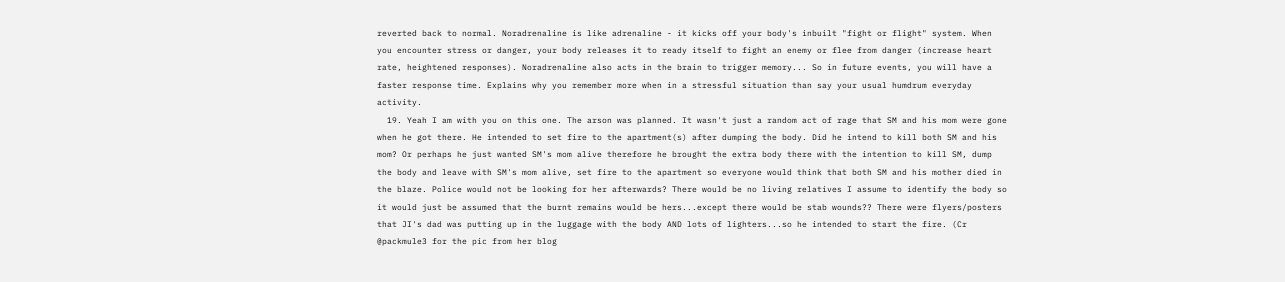reverted back to normal. Noradrenaline is like adrenaline - it kicks off your body's inbuilt "fight or flight" system. When you encounter stress or danger, your body releases it to ready itself to fight an enemy or flee from danger (increase heart rate, heightened responses). Noradrenaline also acts in the brain to trigger memory... So in future events, you will have a faster response time. Explains why you remember more when in a stressful situation than say your usual humdrum everyday activity.
  19. Yeah I am with you on this one. The arson was planned. It wasn't just a random act of rage that SM and his mom were gone when he got there. He intended to set fire to the apartment(s) after dumping the body. Did he intend to kill both SM and his mom? Or perhaps he just wanted SM's mom alive therefore he brought the extra body there with the intention to kill SM, dump the body and leave with SM's mom alive, set fire to the apartment so everyone would think that both SM and his mother died in the blaze. Police would not be looking for her afterwards? There would be no living relatives I assume to identify the body so it would just be assumed that the burnt remains would be hers...except there would be stab wounds?? There were flyers/posters that JI's dad was putting up in the luggage with the body AND lots of lighters...so he intended to start the fire. (Cr @packmule3 for the pic from her blog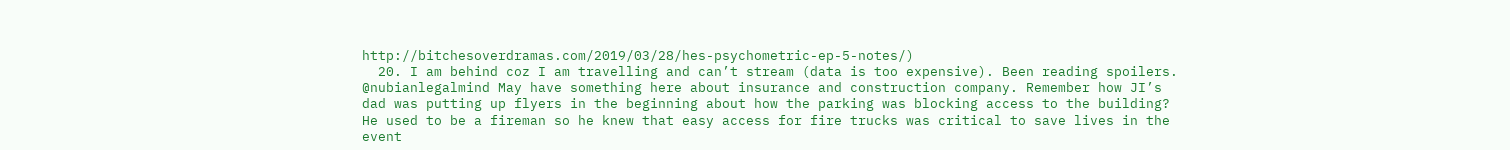http://bitchesoverdramas.com/2019/03/28/hes-psychometric-ep-5-notes/)
  20. I am behind coz I am travelling and can’t stream (data is too expensive). Been reading spoilers. @nubianlegalmind May have something here about insurance and construction company. Remember how JI’s dad was putting up flyers in the beginning about how the parking was blocking access to the building? He used to be a fireman so he knew that easy access for fire trucks was critical to save lives in the event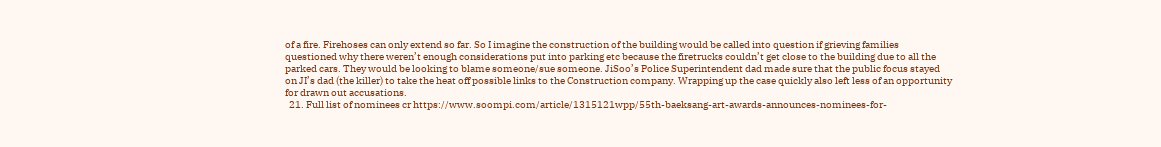of a fire. Firehoses can only extend so far. So I imagine the construction of the building would be called into question if grieving families questioned why there weren’t enough considerations put into parking etc because the firetrucks couldn’t get close to the building due to all the parked cars. They would be looking to blame someone/sue someone. JiSoo’s Police Superintendent dad made sure that the public focus stayed on JI’s dad (the killer) to take the heat off possible links to the Construction company. Wrapping up the case quickly also left less of an opportunity for drawn out accusations.
  21. Full list of nominees cr https://www.soompi.com/article/1315121wpp/55th-baeksang-art-awards-announces-nominees-for-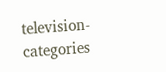television-categories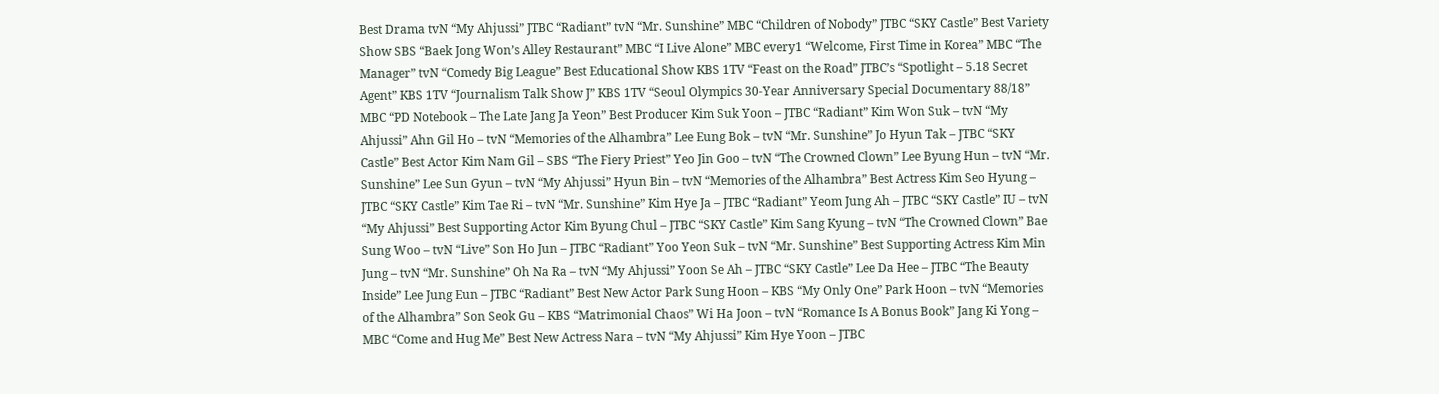Best Drama tvN “My Ahjussi” JTBC “Radiant” tvN “Mr. Sunshine” MBC “Children of Nobody” JTBC “SKY Castle” Best Variety Show SBS “Baek Jong Won’s Alley Restaurant” MBC “I Live Alone” MBC every1 “Welcome, First Time in Korea” MBC “The Manager” tvN “Comedy Big League” Best Educational Show KBS 1TV “Feast on the Road” JTBC’s “Spotlight – 5.18 Secret Agent” KBS 1TV “Journalism Talk Show J” KBS 1TV “Seoul Olympics 30-Year Anniversary Special Documentary 88/18” MBC “PD Notebook – The Late Jang Ja Yeon” Best Producer Kim Suk Yoon – JTBC “Radiant” Kim Won Suk – tvN “My Ahjussi” Ahn Gil Ho – tvN “Memories of the Alhambra” Lee Eung Bok – tvN “Mr. Sunshine” Jo Hyun Tak – JTBC “SKY Castle” Best Actor Kim Nam Gil – SBS “The Fiery Priest” Yeo Jin Goo – tvN “The Crowned Clown” Lee Byung Hun – tvN “Mr. Sunshine” Lee Sun Gyun – tvN “My Ahjussi” Hyun Bin – tvN “Memories of the Alhambra” Best Actress Kim Seo Hyung – JTBC “SKY Castle” Kim Tae Ri – tvN “Mr. Sunshine” Kim Hye Ja – JTBC “Radiant” Yeom Jung Ah – JTBC “SKY Castle” IU – tvN “My Ahjussi” Best Supporting Actor Kim Byung Chul – JTBC “SKY Castle” Kim Sang Kyung – tvN “The Crowned Clown” Bae Sung Woo – tvN “Live” Son Ho Jun – JTBC “Radiant” Yoo Yeon Suk – tvN “Mr. Sunshine” Best Supporting Actress Kim Min Jung – tvN “Mr. Sunshine” Oh Na Ra – tvN “My Ahjussi” Yoon Se Ah – JTBC “SKY Castle” Lee Da Hee – JTBC “The Beauty Inside” Lee Jung Eun – JTBC “Radiant” Best New Actor Park Sung Hoon – KBS “My Only One” Park Hoon – tvN “Memories of the Alhambra” Son Seok Gu – KBS “Matrimonial Chaos” Wi Ha Joon – tvN “Romance Is A Bonus Book” Jang Ki Yong – MBC “Come and Hug Me” Best New Actress Nara – tvN “My Ahjussi” Kim Hye Yoon – JTBC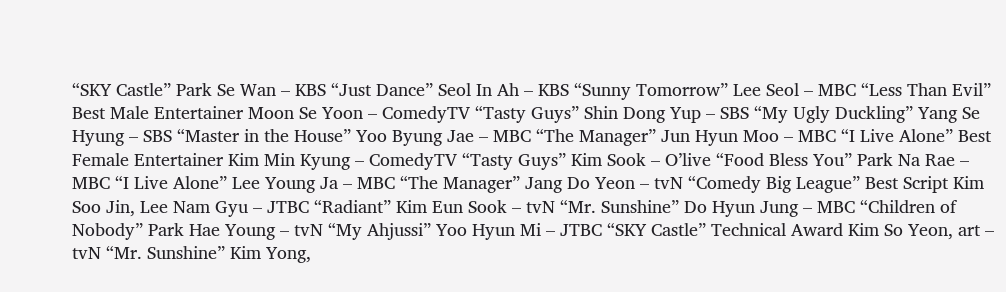“SKY Castle” Park Se Wan – KBS “Just Dance” Seol In Ah – KBS “Sunny Tomorrow” Lee Seol – MBC “Less Than Evil” Best Male Entertainer Moon Se Yoon – ComedyTV “Tasty Guys” Shin Dong Yup – SBS “My Ugly Duckling” Yang Se Hyung – SBS “Master in the House” Yoo Byung Jae – MBC “The Manager” Jun Hyun Moo – MBC “I Live Alone” Best Female Entertainer Kim Min Kyung – ComedyTV “Tasty Guys” Kim Sook – O’live “Food Bless You” Park Na Rae – MBC “I Live Alone” Lee Young Ja – MBC “The Manager” Jang Do Yeon – tvN “Comedy Big League” Best Script Kim Soo Jin, Lee Nam Gyu – JTBC “Radiant” Kim Eun Sook – tvN “Mr. Sunshine” Do Hyun Jung – MBC “Children of Nobody” Park Hae Young – tvN “My Ahjussi” Yoo Hyun Mi – JTBC “SKY Castle” Technical Award Kim So Yeon, art – tvN “Mr. Sunshine” Kim Yong,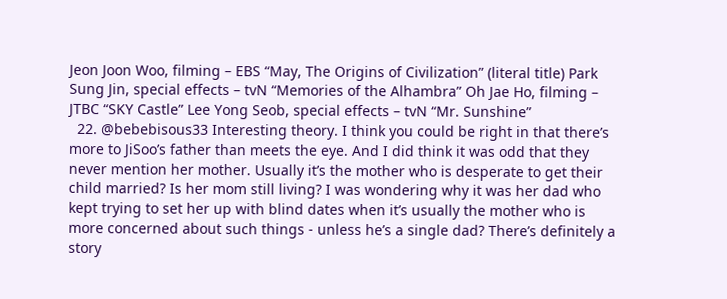Jeon Joon Woo, filming – EBS “May, The Origins of Civilization” (literal title) Park Sung Jin, special effects – tvN “Memories of the Alhambra” Oh Jae Ho, filming – JTBC “SKY Castle” Lee Yong Seob, special effects – tvN “Mr. Sunshine”
  22. @bebebisous33 Interesting theory. I think you could be right in that there’s more to JiSoo’s father than meets the eye. And I did think it was odd that they never mention her mother. Usually it’s the mother who is desperate to get their child married? Is her mom still living? I was wondering why it was her dad who kept trying to set her up with blind dates when it’s usually the mother who is more concerned about such things - unless he’s a single dad? There’s definitely a story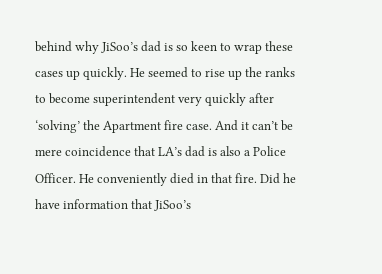behind why JiSoo’s dad is so keen to wrap these cases up quickly. He seemed to rise up the ranks to become superintendent very quickly after ‘solving’ the Apartment fire case. And it can’t be mere coincidence that LA’s dad is also a Police Officer. He conveniently died in that fire. Did he have information that JiSoo’s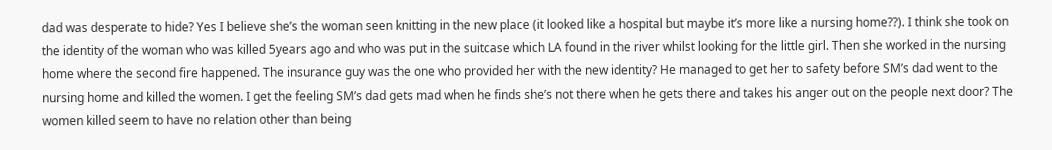dad was desperate to hide? Yes I believe she’s the woman seen knitting in the new place (it looked like a hospital but maybe it’s more like a nursing home??). I think she took on the identity of the woman who was killed 5years ago and who was put in the suitcase which LA found in the river whilst looking for the little girl. Then she worked in the nursing home where the second fire happened. The insurance guy was the one who provided her with the new identity? He managed to get her to safety before SM’s dad went to the nursing home and killed the women. I get the feeling SM’s dad gets mad when he finds she’s not there when he gets there and takes his anger out on the people next door? The women killed seem to have no relation other than being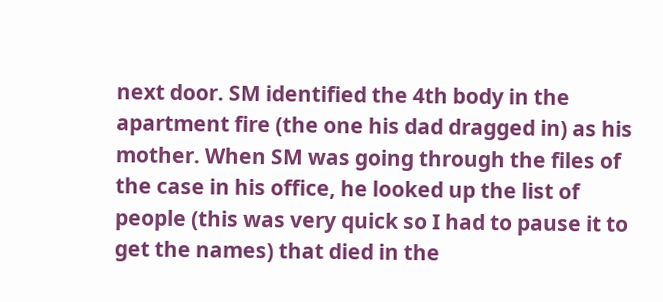next door. SM identified the 4th body in the apartment fire (the one his dad dragged in) as his mother. When SM was going through the files of the case in his office, he looked up the list of people (this was very quick so I had to pause it to get the names) that died in the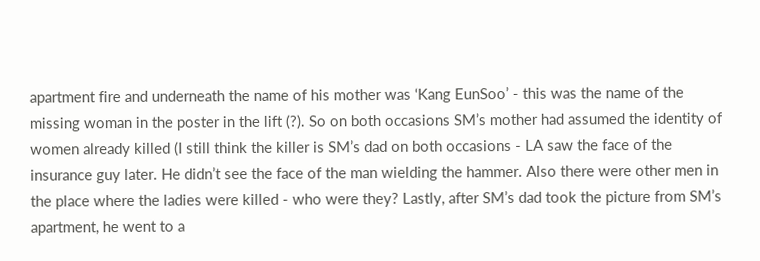apartment fire and underneath the name of his mother was ‘Kang EunSoo’ - this was the name of the missing woman in the poster in the lift (?). So on both occasions SM’s mother had assumed the identity of women already killed (I still think the killer is SM’s dad on both occasions - LA saw the face of the insurance guy later. He didn’t see the face of the man wielding the hammer. Also there were other men in the place where the ladies were killed - who were they? Lastly, after SM’s dad took the picture from SM’s apartment, he went to a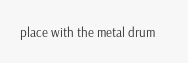place with the metal drum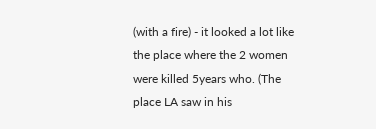(with a fire) - it looked a lot like the place where the 2 women were killed 5years who. (The place LA saw in his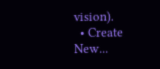vision).
  • Create New...